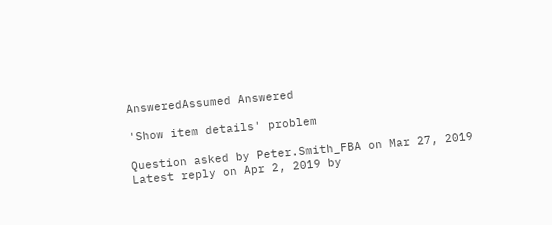AnsweredAssumed Answered

'Show item details' problem

Question asked by Peter.Smith_FBA on Mar 27, 2019
Latest reply on Apr 2, 2019 by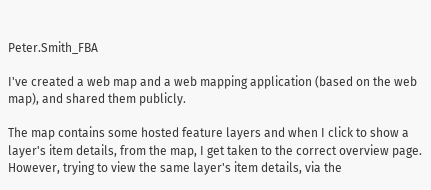Peter.Smith_FBA

I've created a web map and a web mapping application (based on the web map), and shared them publicly.

The map contains some hosted feature layers and when I click to show a layer's item details, from the map, I get taken to the correct overview page. However, trying to view the same layer's item details, via the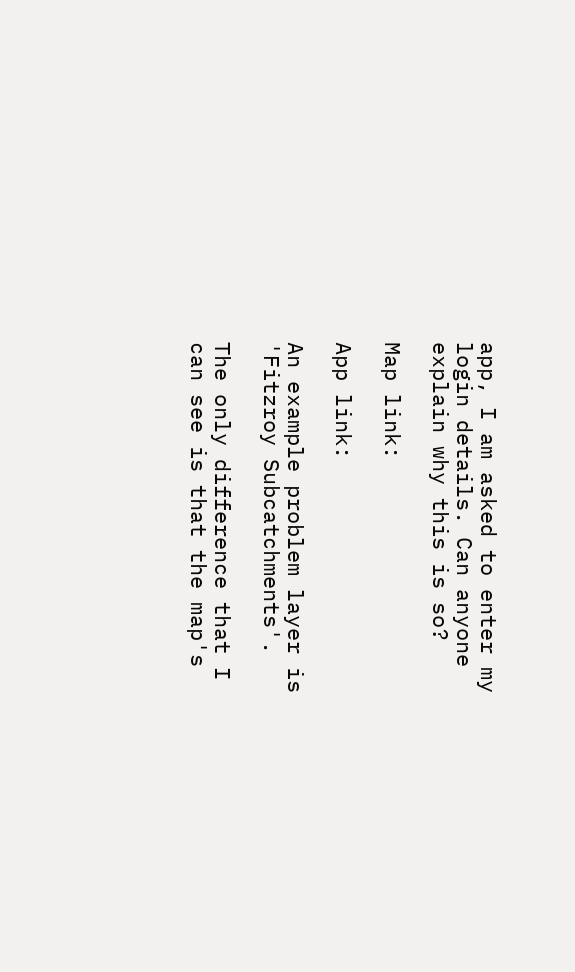app, I am asked to enter my login details. Can anyone explain why this is so?

Map link:

App link:

An example problem layer is 'Fitzroy Subcatchments'.

The only difference that I can see is that the map's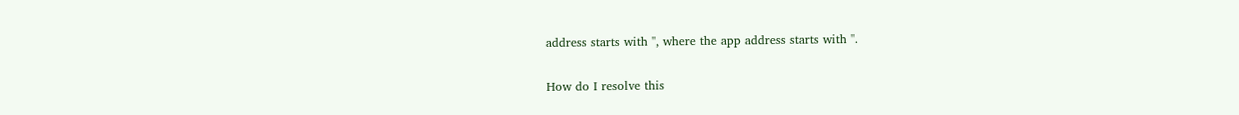address starts with '', where the app address starts with ''.

How do I resolve this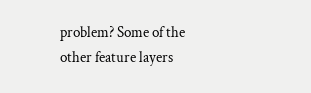problem? Some of the other feature layers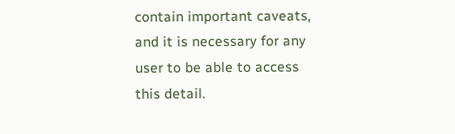contain important caveats, and it is necessary for any user to be able to access this detail.